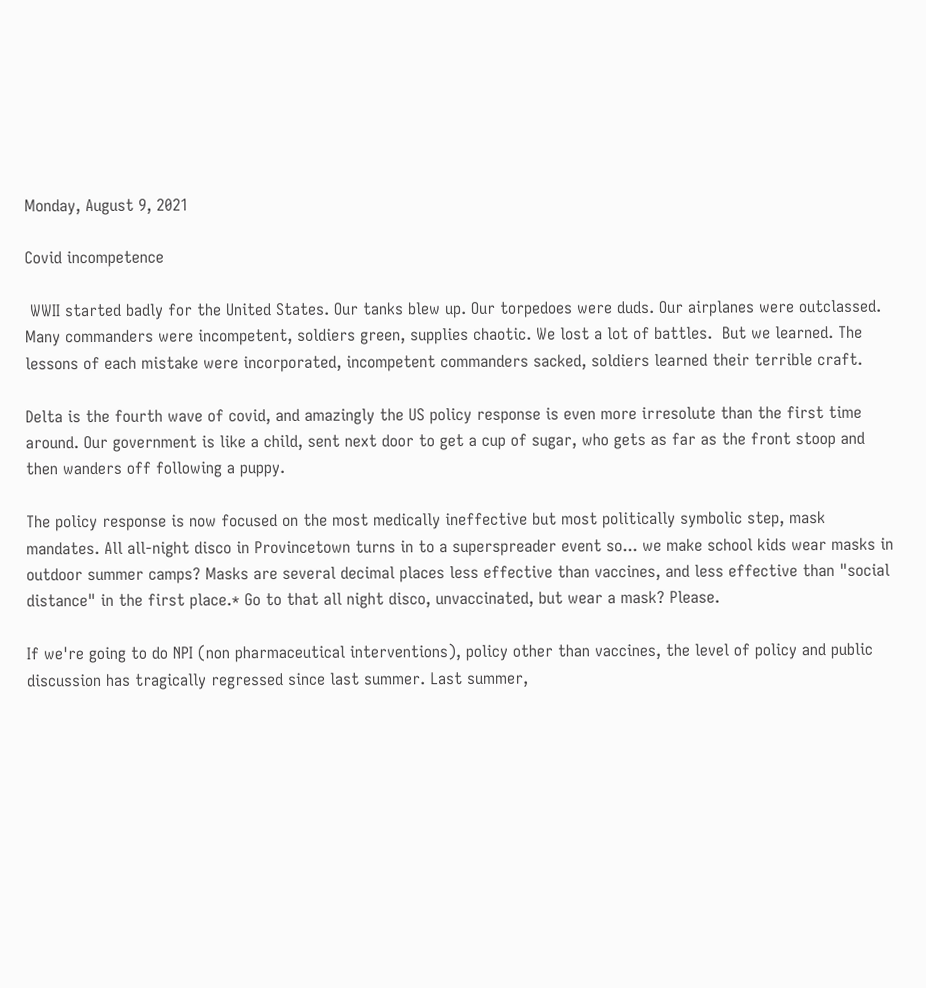Monday, August 9, 2021

Covid incompetence

 WWII started badly for the United States. Our tanks blew up. Our torpedoes were duds. Our airplanes were outclassed. Many commanders were incompetent, soldiers green, supplies chaotic. We lost a lot of battles.  But we learned. The lessons of each mistake were incorporated, incompetent commanders sacked, soldiers learned their terrible craft.

Delta is the fourth wave of covid, and amazingly the US policy response is even more irresolute than the first time around. Our government is like a child, sent next door to get a cup of sugar, who gets as far as the front stoop and then wanders off following a puppy.

The policy response is now focused on the most medically ineffective but most politically symbolic step, mask mandates. All all-night disco in Provincetown turns in to a superspreader event so... we make school kids wear masks in outdoor summer camps? Masks are several decimal places less effective than vaccines, and less effective than "social distance" in the first place.* Go to that all night disco, unvaccinated, but wear a mask? Please.

If we're going to do NPI (non pharmaceutical interventions), policy other than vaccines, the level of policy and public discussion has tragically regressed since last summer. Last summer,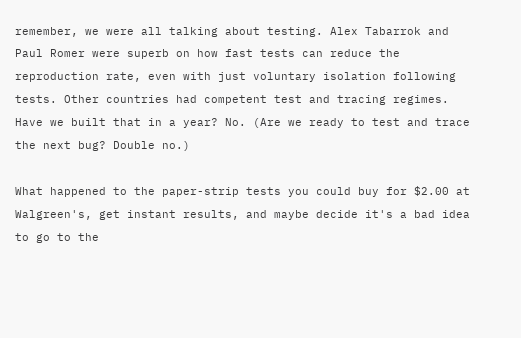remember, we were all talking about testing. Alex Tabarrok and Paul Romer were superb on how fast tests can reduce the reproduction rate, even with just voluntary isolation following tests. Other countries had competent test and tracing regimes. Have we built that in a year? No. (Are we ready to test and trace the next bug? Double no.)

What happened to the paper-strip tests you could buy for $2.00 at Walgreen's, get instant results, and maybe decide it's a bad idea to go to the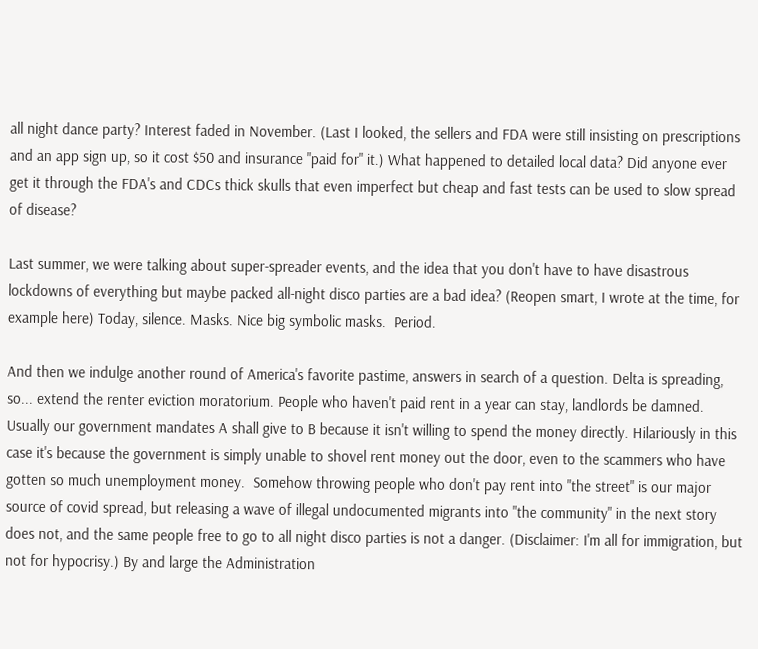all night dance party? Interest faded in November. (Last I looked, the sellers and FDA were still insisting on prescriptions and an app sign up, so it cost $50 and insurance "paid for" it.) What happened to detailed local data? Did anyone ever get it through the FDA's and CDCs thick skulls that even imperfect but cheap and fast tests can be used to slow spread of disease?

Last summer, we were talking about super-spreader events, and the idea that you don't have to have disastrous lockdowns of everything but maybe packed all-night disco parties are a bad idea? (Reopen smart, I wrote at the time, for example here) Today, silence. Masks. Nice big symbolic masks.  Period.

And then we indulge another round of America's favorite pastime, answers in search of a question. Delta is spreading, so... extend the renter eviction moratorium. People who haven't paid rent in a year can stay, landlords be damned. Usually our government mandates A shall give to B because it isn't willing to spend the money directly. Hilariously in this case it's because the government is simply unable to shovel rent money out the door, even to the scammers who have gotten so much unemployment money.  Somehow throwing people who don't pay rent into "the street" is our major source of covid spread, but releasing a wave of illegal undocumented migrants into "the community" in the next story does not, and the same people free to go to all night disco parties is not a danger. (Disclaimer: I'm all for immigration, but not for hypocrisy.) By and large the Administration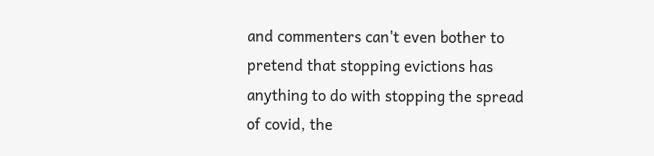and commenters can't even bother to pretend that stopping evictions has anything to do with stopping the spread of covid, the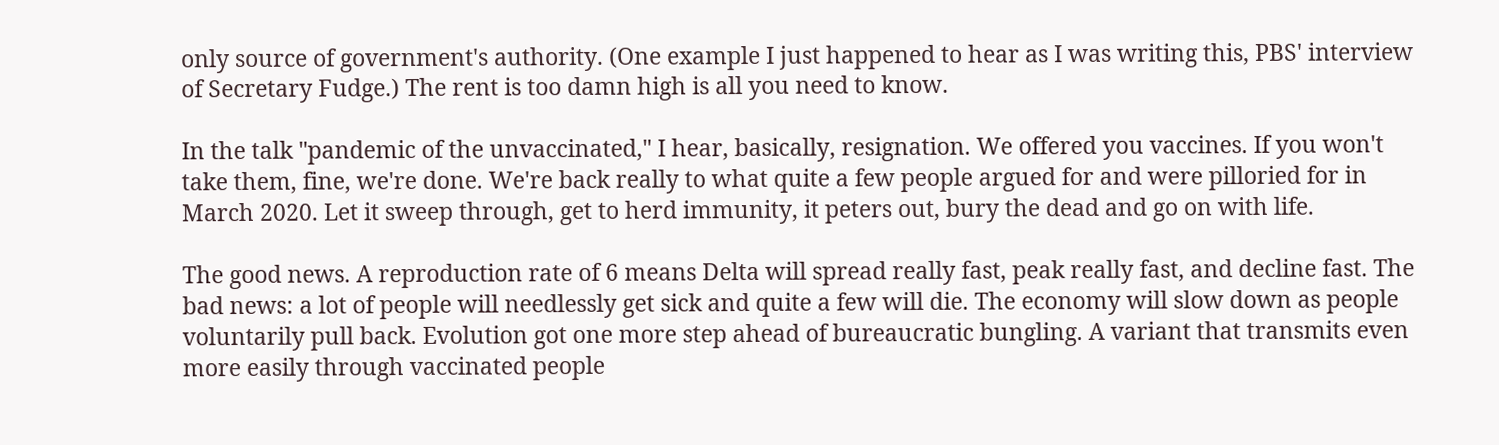only source of government's authority. (One example I just happened to hear as I was writing this, PBS' interview of Secretary Fudge.) The rent is too damn high is all you need to know.

In the talk "pandemic of the unvaccinated," I hear, basically, resignation. We offered you vaccines. If you won't take them, fine, we're done. We're back really to what quite a few people argued for and were pilloried for in March 2020. Let it sweep through, get to herd immunity, it peters out, bury the dead and go on with life.

The good news. A reproduction rate of 6 means Delta will spread really fast, peak really fast, and decline fast. The bad news: a lot of people will needlessly get sick and quite a few will die. The economy will slow down as people voluntarily pull back. Evolution got one more step ahead of bureaucratic bungling. A variant that transmits even more easily through vaccinated people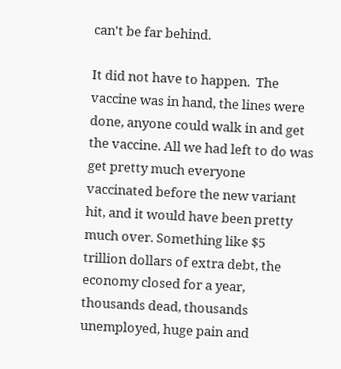can't be far behind.

It did not have to happen.  The vaccine was in hand, the lines were done, anyone could walk in and get the vaccine. All we had left to do was get pretty much everyone vaccinated before the new variant hit, and it would have been pretty much over. Something like $5 trillion dollars of extra debt, the economy closed for a year, thousands dead, thousands unemployed, huge pain and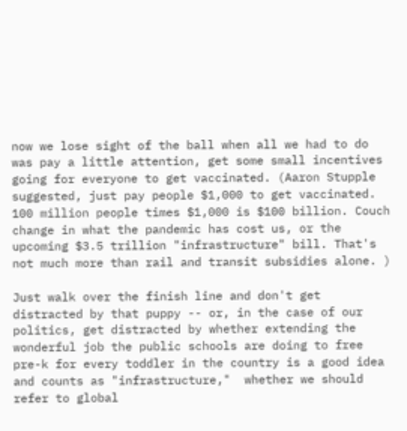now we lose sight of the ball when all we had to do was pay a little attention, get some small incentives going for everyone to get vaccinated. (Aaron Stupple suggested, just pay people $1,000 to get vaccinated. 100 million people times $1,000 is $100 billion. Couch change in what the pandemic has cost us, or the upcoming $3.5 trillion "infrastructure" bill. That's not much more than rail and transit subsidies alone. )

Just walk over the finish line and don't get distracted by that puppy -- or, in the case of our politics, get distracted by whether extending the wonderful job the public schools are doing to free pre-k for every toddler in the country is a good idea and counts as "infrastructure,"  whether we should refer to global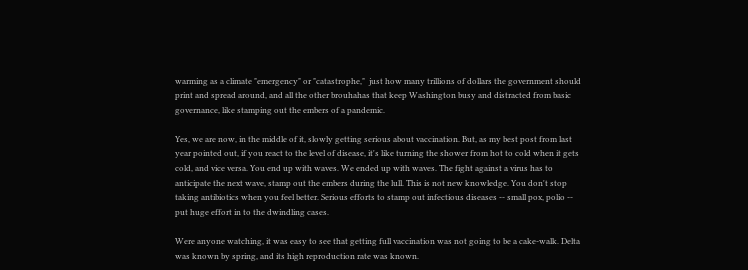warming as a climate "emergency" or "catastrophe,"  just how many trillions of dollars the government should print and spread around, and all the other brouhahas that keep Washington busy and distracted from basic governance, like stamping out the embers of a pandemic.

Yes, we are now, in the middle of it, slowly getting serious about vaccination. But, as my best post from last year pointed out, if you react to the level of disease, it's like turning the shower from hot to cold when it gets cold, and vice versa. You end up with waves. We ended up with waves. The fight against a virus has to anticipate the next wave, stamp out the embers during the lull. This is not new knowledge. You don't stop taking antibiotics when you feel better. Serious efforts to stamp out infectious diseases -- small pox, polio -- put huge effort in to the dwindling cases.

Were anyone watching, it was easy to see that getting full vaccination was not going to be a cake-walk. Delta was known by spring, and its high reproduction rate was known.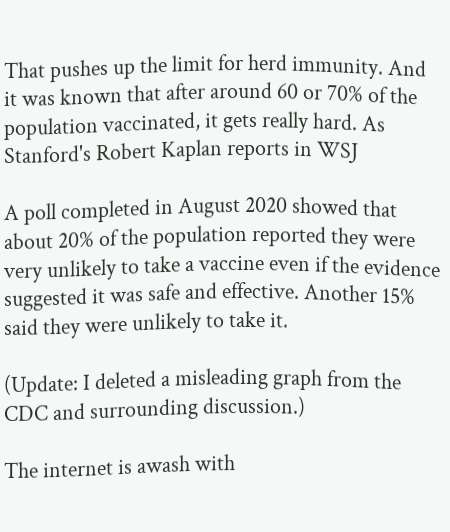That pushes up the limit for herd immunity. And it was known that after around 60 or 70% of the population vaccinated, it gets really hard. As Stanford's Robert Kaplan reports in WSJ

A poll completed in August 2020 showed that about 20% of the population reported they were very unlikely to take a vaccine even if the evidence suggested it was safe and effective. Another 15% said they were unlikely to take it.

(Update: I deleted a misleading graph from the CDC and surrounding discussion.)

The internet is awash with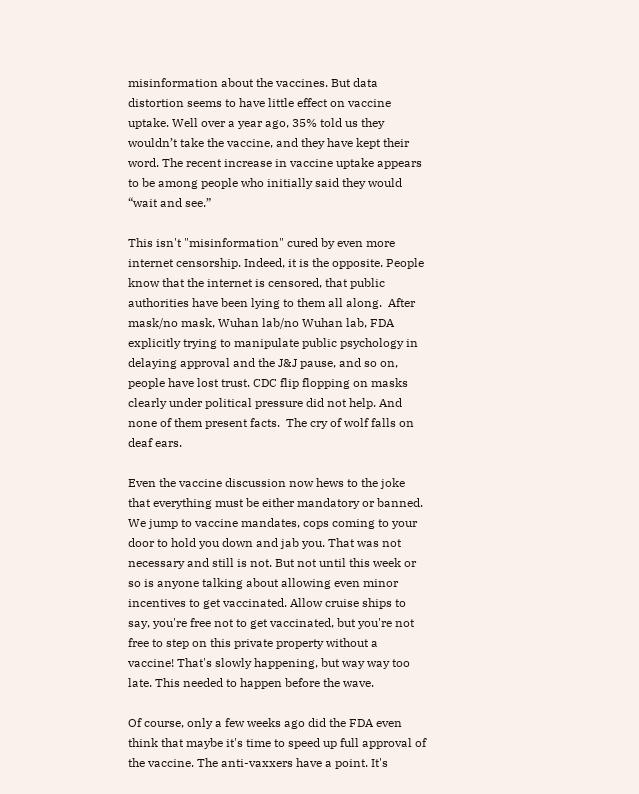misinformation about the vaccines. But data distortion seems to have little effect on vaccine uptake. Well over a year ago, 35% told us they wouldn’t take the vaccine, and they have kept their word. The recent increase in vaccine uptake appears to be among people who initially said they would “wait and see.”

This isn't "misinformation" cured by even more internet censorship. Indeed, it is the opposite. People know that the internet is censored, that public authorities have been lying to them all along.  After mask/no mask, Wuhan lab/no Wuhan lab, FDA explicitly trying to manipulate public psychology in delaying approval and the J&J pause, and so on, people have lost trust. CDC flip flopping on masks clearly under political pressure did not help. And none of them present facts.  The cry of wolf falls on deaf ears.

Even the vaccine discussion now hews to the joke that everything must be either mandatory or banned. We jump to vaccine mandates, cops coming to your door to hold you down and jab you. That was not necessary and still is not. But not until this week or so is anyone talking about allowing even minor incentives to get vaccinated. Allow cruise ships to say, you're free not to get vaccinated, but you're not free to step on this private property without a vaccine! That's slowly happening, but way way too late. This needed to happen before the wave.

Of course, only a few weeks ago did the FDA even think that maybe it's time to speed up full approval of the vaccine. The anti-vaxxers have a point. It's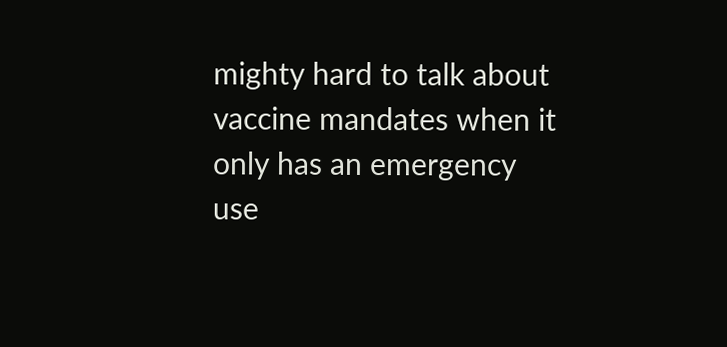mighty hard to talk about vaccine mandates when it only has an emergency use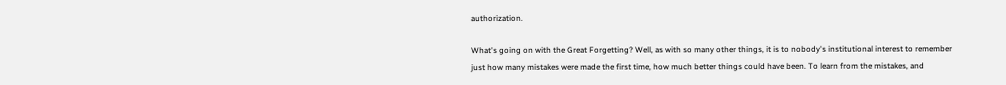authorization.

What's going on with the Great Forgetting? Well, as with so many other things, it is to nobody's institutional interest to remember just how many mistakes were made the first time, how much better things could have been. To learn from the mistakes, and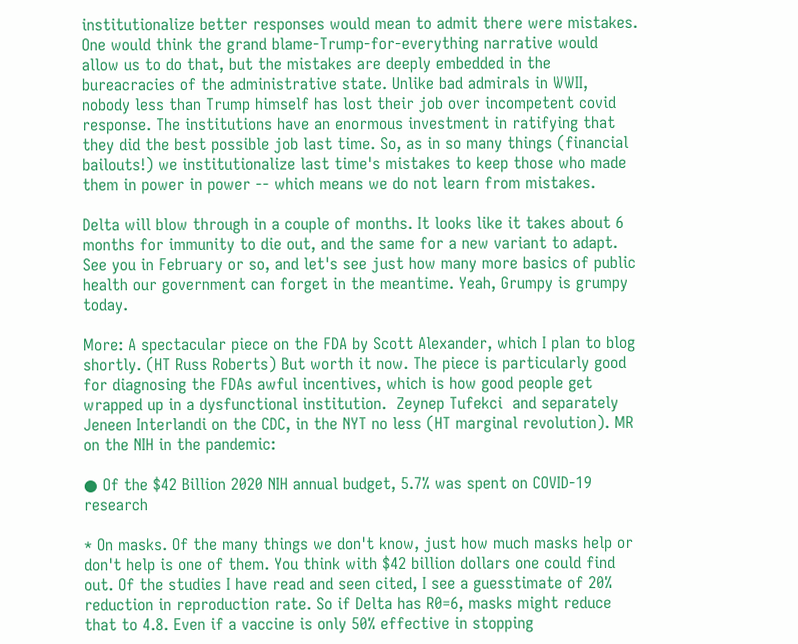institutionalize better responses would mean to admit there were mistakes. One would think the grand blame-Trump-for-everything narrative would allow us to do that, but the mistakes are deeply embedded in the bureacracies of the administrative state. Unlike bad admirals in WWII, nobody less than Trump himself has lost their job over incompetent covid response. The institutions have an enormous investment in ratifying that they did the best possible job last time. So, as in so many things (financial bailouts!) we institutionalize last time's mistakes to keep those who made them in power in power -- which means we do not learn from mistakes.

Delta will blow through in a couple of months. It looks like it takes about 6 months for immunity to die out, and the same for a new variant to adapt. See you in February or so, and let's see just how many more basics of public health our government can forget in the meantime. Yeah, Grumpy is grumpy today.

More: A spectacular piece on the FDA by Scott Alexander, which I plan to blog shortly. (HT Russ Roberts) But worth it now. The piece is particularly good for diagnosing the FDAs awful incentives, which is how good people get wrapped up in a dysfunctional institution.  Zeynep Tufekci  and separately Jeneen Interlandi on the CDC, in the NYT no less (HT marginal revolution). MR on the NIH in the pandemic:

● Of the $42 Billion 2020 NIH annual budget, 5.7% was spent on COVID-19 research

* On masks. Of the many things we don't know, just how much masks help or don't help is one of them. You think with $42 billion dollars one could find out. Of the studies I have read and seen cited, I see a guesstimate of 20% reduction in reproduction rate. So if Delta has R0=6, masks might reduce that to 4.8. Even if a vaccine is only 50% effective in stopping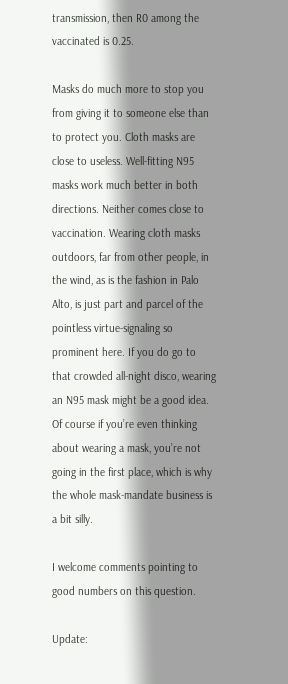transmission, then R0 among the vaccinated is 0.25.

Masks do much more to stop you from giving it to someone else than to protect you. Cloth masks are close to useless. Well-fitting N95 masks work much better in both directions. Neither comes close to vaccination. Wearing cloth masks outdoors, far from other people, in the wind, as is the fashion in Palo Alto, is just part and parcel of the pointless virtue-signaling so prominent here. If you do go to that crowded all-night disco, wearing an N95 mask might be a good idea. Of course if you’re even thinking about wearing a mask, you’re not going in the first place, which is why the whole mask-mandate business is a bit silly.

I welcome comments pointing to good numbers on this question.

Update: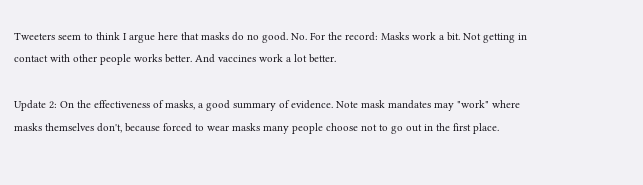Tweeters seem to think I argue here that masks do no good. No. For the record: Masks work a bit. Not getting in contact with other people works better. And vaccines work a lot better.

Update 2: On the effectiveness of masks, a good summary of evidence. Note mask mandates may "work" where masks themselves don't, because forced to wear masks many people choose not to go out in the first place.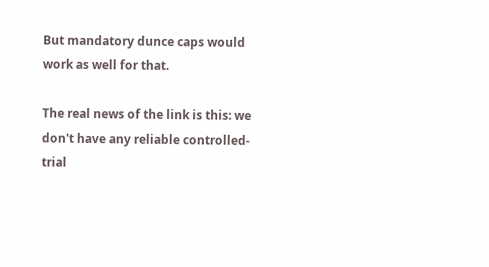But mandatory dunce caps would work as well for that.

The real news of the link is this: we don't have any reliable controlled-trial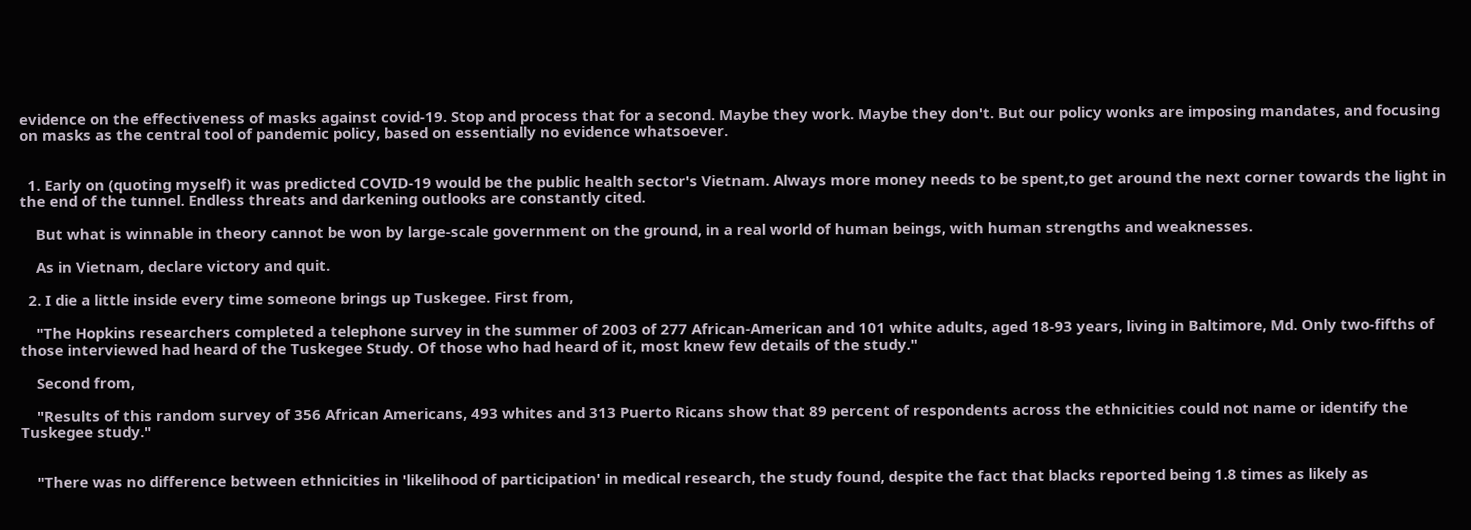evidence on the effectiveness of masks against covid-19. Stop and process that for a second. Maybe they work. Maybe they don't. But our policy wonks are imposing mandates, and focusing on masks as the central tool of pandemic policy, based on essentially no evidence whatsoever.


  1. Early on (quoting myself) it was predicted COVID-19 would be the public health sector's Vietnam. Always more money needs to be spent,to get around the next corner towards the light in the end of the tunnel. Endless threats and darkening outlooks are constantly cited.

    But what is winnable in theory cannot be won by large-scale government on the ground, in a real world of human beings, with human strengths and weaknesses.

    As in Vietnam, declare victory and quit.

  2. I die a little inside every time someone brings up Tuskegee. First from,

    "The Hopkins researchers completed a telephone survey in the summer of 2003 of 277 African-American and 101 white adults, aged 18-93 years, living in Baltimore, Md. Only two-fifths of those interviewed had heard of the Tuskegee Study. Of those who had heard of it, most knew few details of the study."

    Second from,

    "Results of this random survey of 356 African Americans, 493 whites and 313 Puerto Ricans show that 89 percent of respondents across the ethnicities could not name or identify the Tuskegee study."


    "There was no difference between ethnicities in 'likelihood of participation' in medical research, the study found, despite the fact that blacks reported being 1.8 times as likely as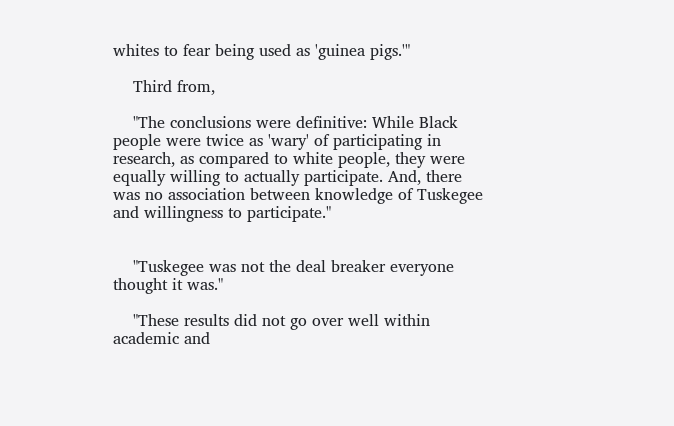whites to fear being used as 'guinea pigs.'"

    Third from,

    "The conclusions were definitive: While Black people were twice as 'wary' of participating in research, as compared to white people, they were equally willing to actually participate. And, there was no association between knowledge of Tuskegee and willingness to participate."


    "Tuskegee was not the deal breaker everyone thought it was."

    "These results did not go over well within academic and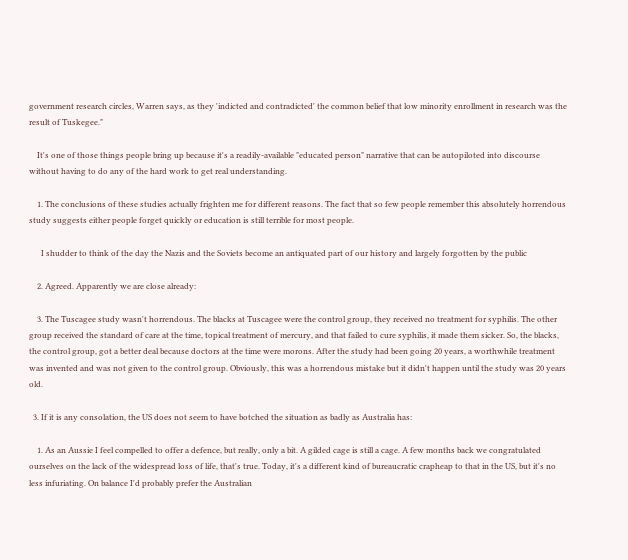government research circles, Warren says, as they 'indicted and contradicted' the common belief that low minority enrollment in research was the result of Tuskegee."

    It's one of those things people bring up because it's a readily-available "educated person" narrative that can be autopiloted into discourse without having to do any of the hard work to get real understanding.

    1. The conclusions of these studies actually frighten me for different reasons. The fact that so few people remember this absolutely horrendous study suggests either people forget quickly or education is still terrible for most people.

      I shudder to think of the day the Nazis and the Soviets become an antiquated part of our history and largely forgotten by the public

    2. Agreed. Apparently we are close already:

    3. The Tuscagee study wasn't horrendous. The blacks at Tuscagee were the control group, they received no treatment for syphilis. The other group received the standard of care at the time, topical treatment of mercury, and that failed to cure syphilis, it made them sicker. So, the blacks, the control group, got a better deal because doctors at the time were morons. After the study had been going 20 years, a worthwhile treatment was invented and was not given to the control group. Obviously, this was a horrendous mistake but it didn't happen until the study was 20 years old.

  3. If it is any consolation, the US does not seem to have botched the situation as badly as Australia has:

    1. As an Aussie I feel compelled to offer a defence, but really, only a bit. A gilded cage is still a cage. A few months back we congratulated ourselves on the lack of the widespread loss of life, that's true. Today, it's a different kind of bureaucratic crapheap to that in the US, but it's no less infuriating. On balance I'd probably prefer the Australian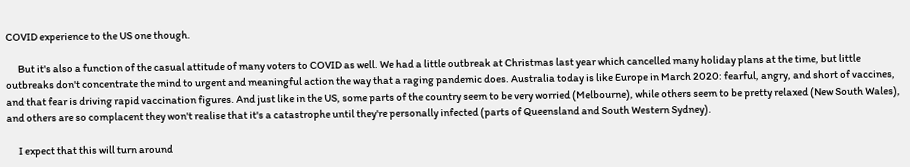COVID experience to the US one though.

      But it's also a function of the casual attitude of many voters to COVID as well. We had a little outbreak at Christmas last year which cancelled many holiday plans at the time, but little outbreaks don't concentrate the mind to urgent and meaningful action the way that a raging pandemic does. Australia today is like Europe in March 2020: fearful, angry, and short of vaccines, and that fear is driving rapid vaccination figures. And just like in the US, some parts of the country seem to be very worried (Melbourne), while others seem to be pretty relaxed (New South Wales), and others are so complacent they won't realise that it's a catastrophe until they're personally infected (parts of Queensland and South Western Sydney).

      I expect that this will turn around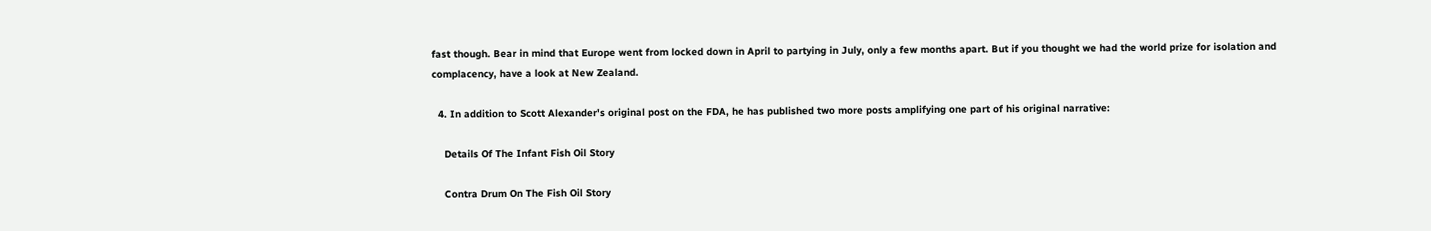fast though. Bear in mind that Europe went from locked down in April to partying in July, only a few months apart. But if you thought we had the world prize for isolation and complacency, have a look at New Zealand.

  4. In addition to Scott Alexander's original post on the FDA, he has published two more posts amplifying one part of his original narrative:

    Details Of The Infant Fish Oil Story

    Contra Drum On The Fish Oil Story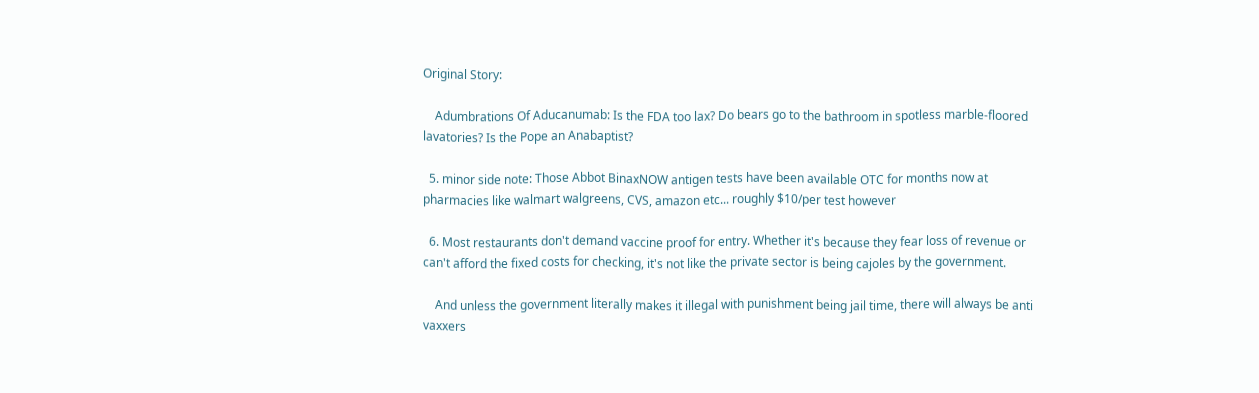Original Story:

    Adumbrations Of Aducanumab: Is the FDA too lax? Do bears go to the bathroom in spotless marble-floored lavatories? Is the Pope an Anabaptist?

  5. minor side note: Those Abbot BinaxNOW antigen tests have been available OTC for months now at pharmacies like walmart walgreens, CVS, amazon etc... roughly $10/per test however

  6. Most restaurants don't demand vaccine proof for entry. Whether it's because they fear loss of revenue or can't afford the fixed costs for checking, it's not like the private sector is being cajoles by the government.

    And unless the government literally makes it illegal with punishment being jail time, there will always be anti vaxxers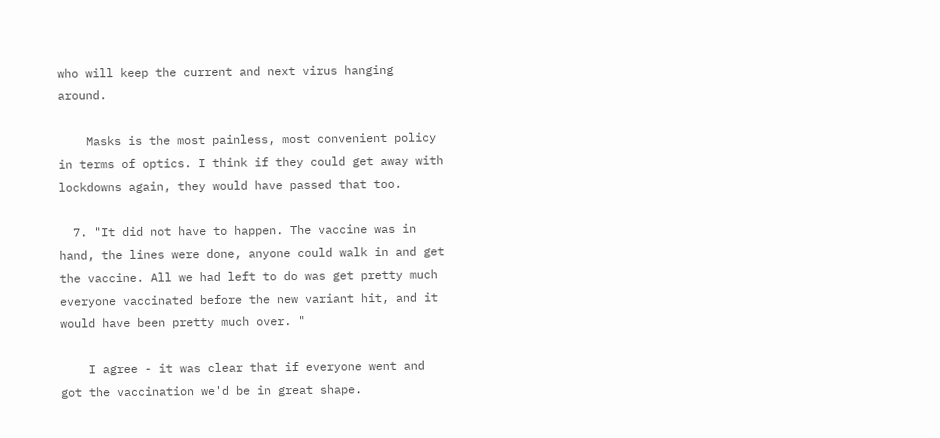who will keep the current and next virus hanging around.

    Masks is the most painless, most convenient policy in terms of optics. I think if they could get away with lockdowns again, they would have passed that too.

  7. "It did not have to happen. The vaccine was in hand, the lines were done, anyone could walk in and get the vaccine. All we had left to do was get pretty much everyone vaccinated before the new variant hit, and it would have been pretty much over. "

    I agree - it was clear that if everyone went and got the vaccination we'd be in great shape.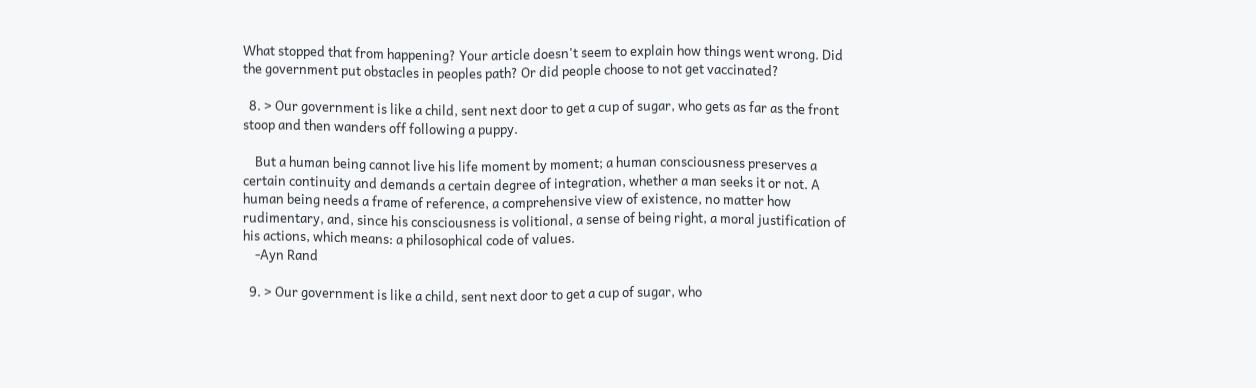What stopped that from happening? Your article doesn't seem to explain how things went wrong. Did the government put obstacles in peoples path? Or did people choose to not get vaccinated?

  8. > Our government is like a child, sent next door to get a cup of sugar, who gets as far as the front stoop and then wanders off following a puppy.

    But a human being cannot live his life moment by moment; a human consciousness preserves a certain continuity and demands a certain degree of integration, whether a man seeks it or not. A human being needs a frame of reference, a comprehensive view of existence, no matter how rudimentary, and, since his consciousness is volitional, a sense of being right, a moral justification of his actions, which means: a philosophical code of values.
    -Ayn Rand

  9. > Our government is like a child, sent next door to get a cup of sugar, who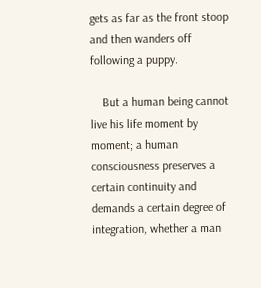gets as far as the front stoop and then wanders off following a puppy.

    But a human being cannot live his life moment by moment; a human consciousness preserves a certain continuity and demands a certain degree of integration, whether a man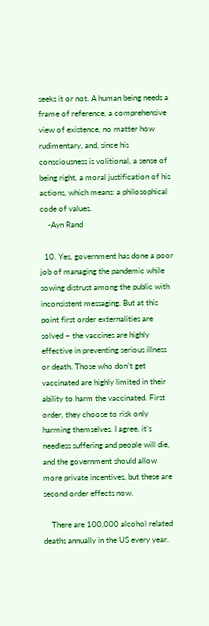seeks it or not. A human being needs a frame of reference, a comprehensive view of existence, no matter how rudimentary, and, since his consciousness is volitional, a sense of being right, a moral justification of his actions, which means: a philosophical code of values.
    -Ayn Rand

  10. Yes, government has done a poor job of managing the pandemic while sowing distrust among the public with inconsistent messaging. But at this point first order externalities are solved – the vaccines are highly effective in preventing serious illness or death. Those who don’t get vaccinated are highly limited in their ability to harm the vaccinated. First order, they choose to risk only harming themselves. I agree, it’s needless suffering and people will die, and the government should allow more private incentives, but these are second order effects now.

    There are 100,000 alcohol related deaths annually in the US every year.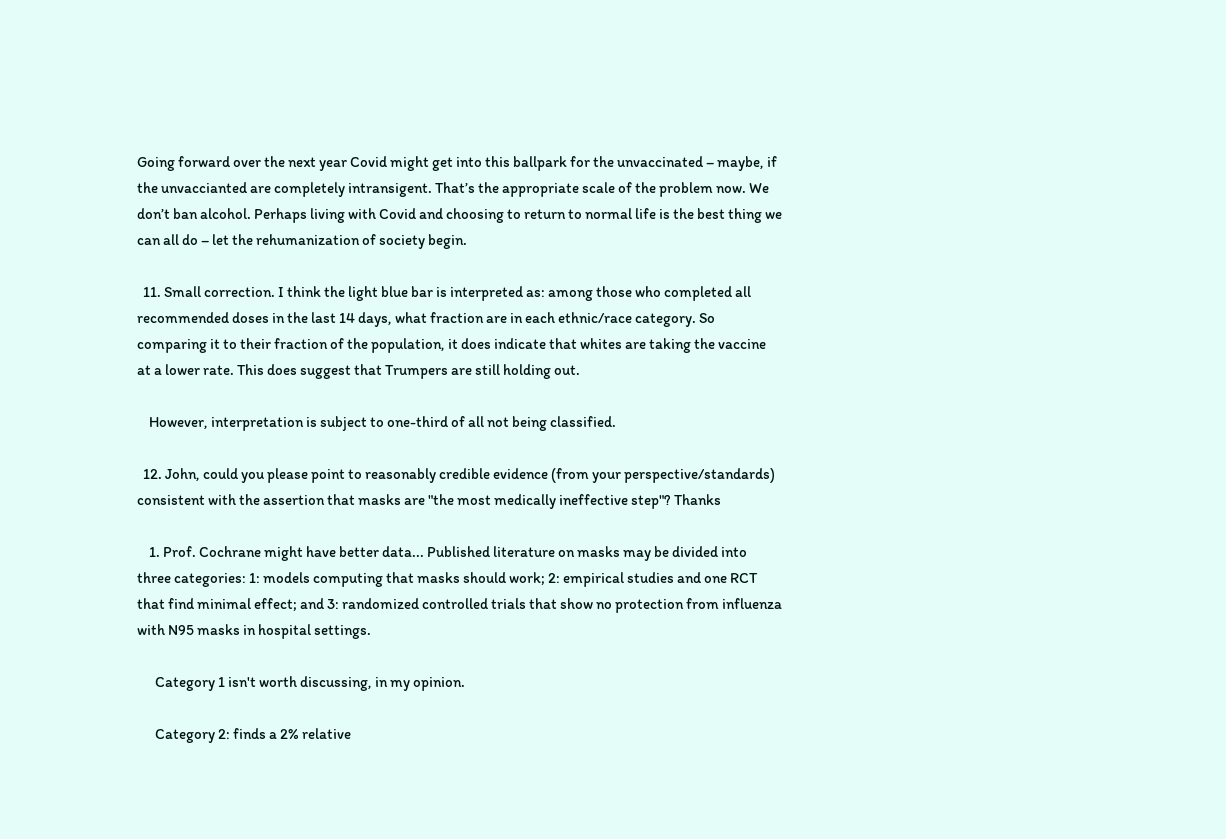Going forward over the next year Covid might get into this ballpark for the unvaccinated – maybe, if the unvaccianted are completely intransigent. That’s the appropriate scale of the problem now. We don’t ban alcohol. Perhaps living with Covid and choosing to return to normal life is the best thing we can all do – let the rehumanization of society begin.

  11. Small correction. I think the light blue bar is interpreted as: among those who completed all recommended doses in the last 14 days, what fraction are in each ethnic/race category. So comparing it to their fraction of the population, it does indicate that whites are taking the vaccine at a lower rate. This does suggest that Trumpers are still holding out.

    However, interpretation is subject to one-third of all not being classified.

  12. John, could you please point to reasonably credible evidence (from your perspective/standards) consistent with the assertion that masks are "the most medically ineffective step"? Thanks

    1. Prof. Cochrane might have better data... Published literature on masks may be divided into three categories: 1: models computing that masks should work; 2: empirical studies and one RCT that find minimal effect; and 3: randomized controlled trials that show no protection from influenza with N95 masks in hospital settings.

      Category 1 isn't worth discussing, in my opinion.

      Category 2: finds a 2% relative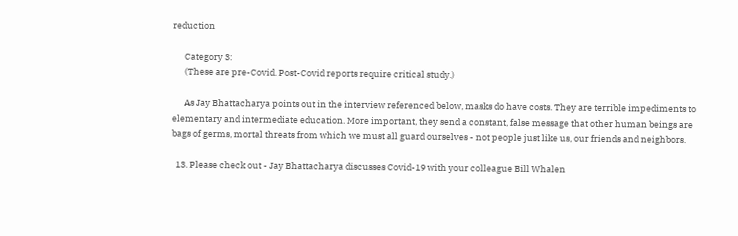reduction

      Category 3:
      (These are pre-Covid. Post-Covid reports require critical study.)

      As Jay Bhattacharya points out in the interview referenced below, masks do have costs. They are terrible impediments to elementary and intermediate education. More important, they send a constant, false message that other human beings are bags of germs, mortal threats from which we must all guard ourselves - not people just like us, our friends and neighbors.

  13. Please check out - Jay Bhattacharya discusses Covid-19 with your colleague Bill Whalen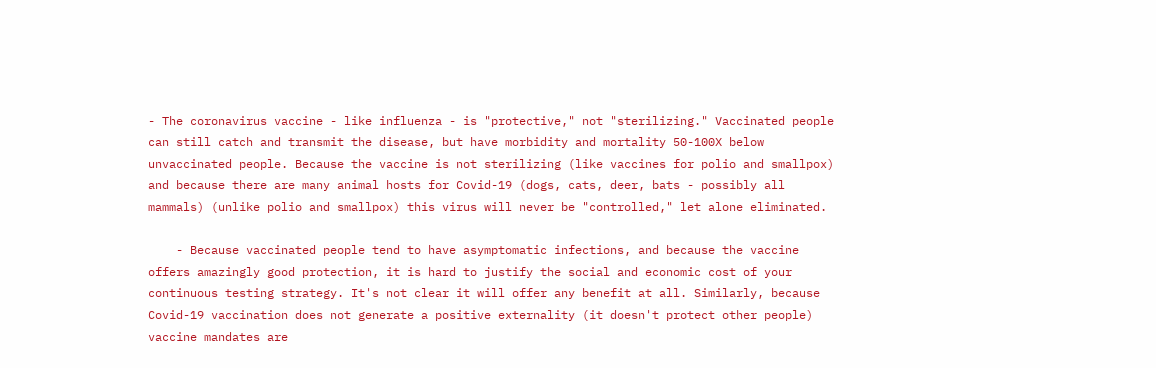- The coronavirus vaccine - like influenza - is "protective," not "sterilizing." Vaccinated people can still catch and transmit the disease, but have morbidity and mortality 50-100X below unvaccinated people. Because the vaccine is not sterilizing (like vaccines for polio and smallpox) and because there are many animal hosts for Covid-19 (dogs, cats, deer, bats - possibly all mammals) (unlike polio and smallpox) this virus will never be "controlled," let alone eliminated.

    - Because vaccinated people tend to have asymptomatic infections, and because the vaccine offers amazingly good protection, it is hard to justify the social and economic cost of your continuous testing strategy. It's not clear it will offer any benefit at all. Similarly, because Covid-19 vaccination does not generate a positive externality (it doesn't protect other people) vaccine mandates are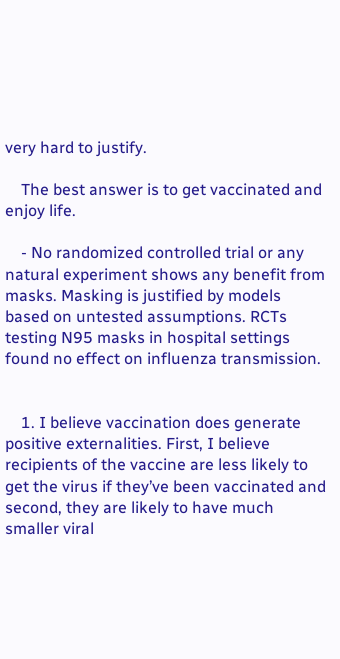very hard to justify.

    The best answer is to get vaccinated and enjoy life.

    - No randomized controlled trial or any natural experiment shows any benefit from masks. Masking is justified by models based on untested assumptions. RCTs testing N95 masks in hospital settings found no effect on influenza transmission.


    1. I believe vaccination does generate positive externalities. First, I believe recipients of the vaccine are less likely to get the virus if they’ve been vaccinated and second, they are likely to have much smaller viral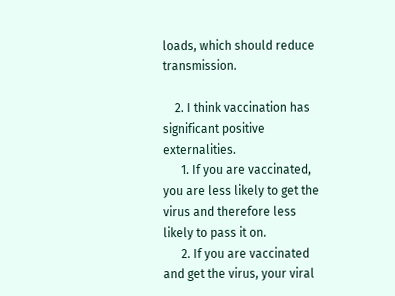loads, which should reduce transmission.

    2. I think vaccination has significant positive externalities.
      1. If you are vaccinated, you are less likely to get the virus and therefore less likely to pass it on.
      2. If you are vaccinated and get the virus, your viral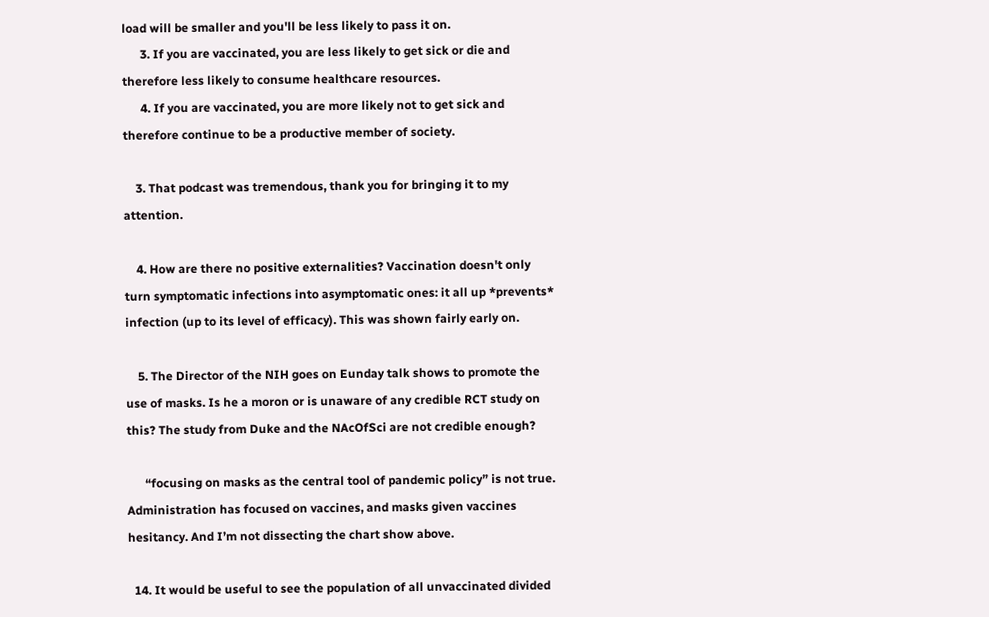load will be smaller and you'll be less likely to pass it on.
      3. If you are vaccinated, you are less likely to get sick or die and therefore less likely to consume healthcare resources.
      4. If you are vaccinated, you are more likely not to get sick and therefore continue to be a productive member of society.

    3. That podcast was tremendous, thank you for bringing it to my attention.

    4. How are there no positive externalities? Vaccination doesn't only turn symptomatic infections into asymptomatic ones: it all up *prevents* infection (up to its level of efficacy). This was shown fairly early on.

    5. The Director of the NIH goes on Eunday talk shows to promote the use of masks. Is he a moron or is unaware of any credible RCT study on this? The study from Duke and the NAcOfSci are not credible enough?

      “focusing on masks as the central tool of pandemic policy” is not true. Administration has focused on vaccines, and masks given vaccines hesitancy. And I’m not dissecting the chart show above.

  14. It would be useful to see the population of all unvaccinated divided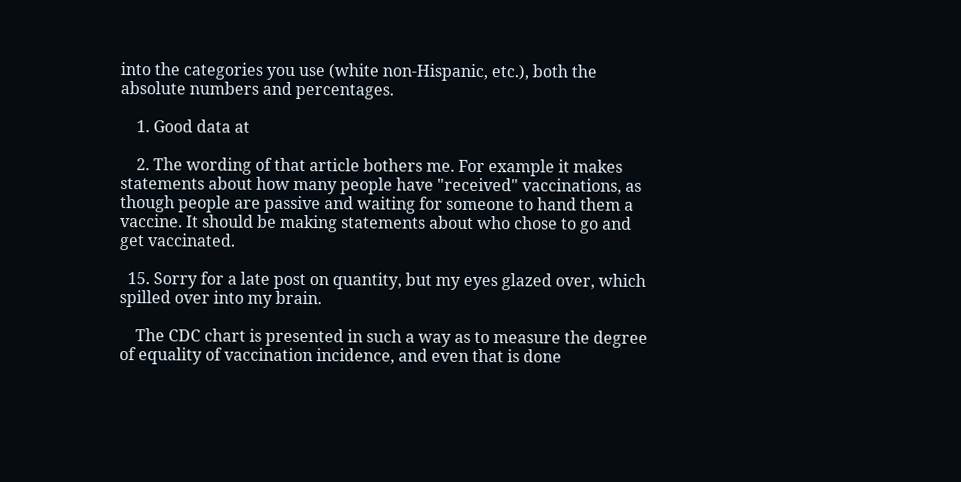into the categories you use (white non-Hispanic, etc.), both the absolute numbers and percentages.

    1. Good data at

    2. The wording of that article bothers me. For example it makes statements about how many people have "received" vaccinations, as though people are passive and waiting for someone to hand them a vaccine. It should be making statements about who chose to go and get vaccinated.

  15. Sorry for a late post on quantity, but my eyes glazed over, which spilled over into my brain.

    The CDC chart is presented in such a way as to measure the degree of equality of vaccination incidence, and even that is done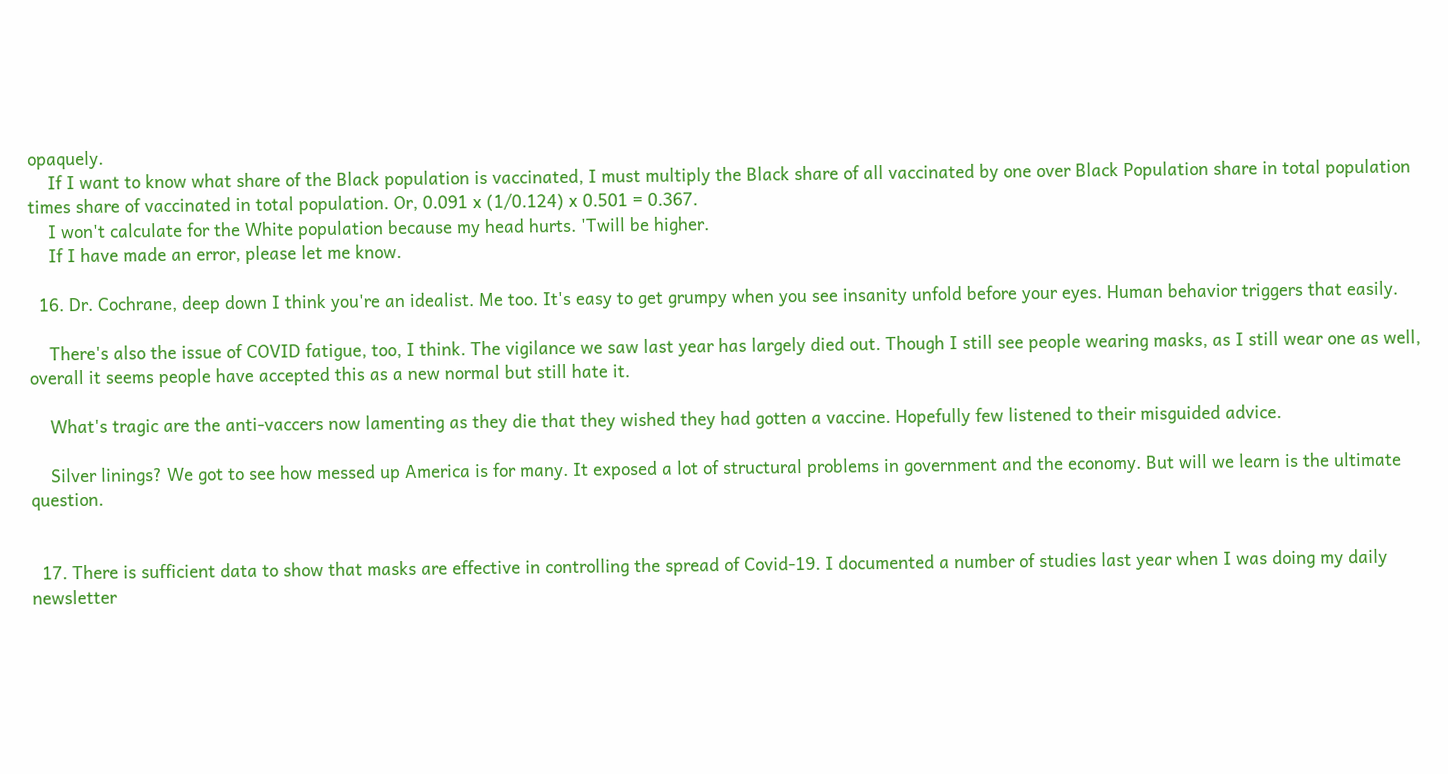opaquely.
    If I want to know what share of the Black population is vaccinated, I must multiply the Black share of all vaccinated by one over Black Population share in total population times share of vaccinated in total population. Or, 0.091 x (1/0.124) x 0.501 = 0.367.
    I won't calculate for the White population because my head hurts. 'Twill be higher.
    If I have made an error, please let me know.

  16. Dr. Cochrane, deep down I think you're an idealist. Me too. It's easy to get grumpy when you see insanity unfold before your eyes. Human behavior triggers that easily.

    There's also the issue of COVID fatigue, too, I think. The vigilance we saw last year has largely died out. Though I still see people wearing masks, as I still wear one as well, overall it seems people have accepted this as a new normal but still hate it.

    What's tragic are the anti-vaccers now lamenting as they die that they wished they had gotten a vaccine. Hopefully few listened to their misguided advice.

    Silver linings? We got to see how messed up America is for many. It exposed a lot of structural problems in government and the economy. But will we learn is the ultimate question.


  17. There is sufficient data to show that masks are effective in controlling the spread of Covid-19. I documented a number of studies last year when I was doing my daily newsletter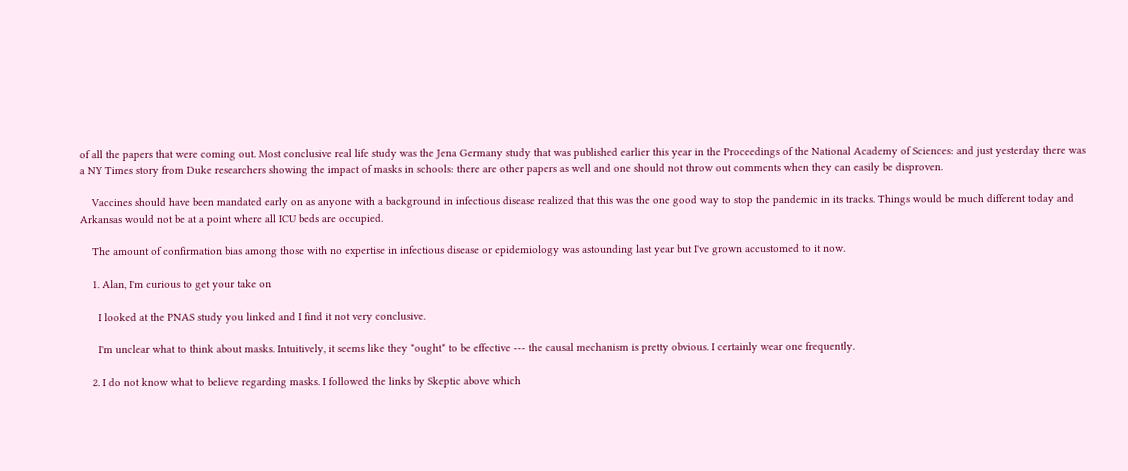of all the papers that were coming out. Most conclusive real life study was the Jena Germany study that was published earlier this year in the Proceedings of the National Academy of Sciences: and just yesterday there was a NY Times story from Duke researchers showing the impact of masks in schools: there are other papers as well and one should not throw out comments when they can easily be disproven.

    Vaccines should have been mandated early on as anyone with a background in infectious disease realized that this was the one good way to stop the pandemic in its tracks. Things would be much different today and Arkansas would not be at a point where all ICU beds are occupied.

    The amount of confirmation bias among those with no expertise in infectious disease or epidemiology was astounding last year but I've grown accustomed to it now.

    1. Alan, I'm curious to get your take on

      I looked at the PNAS study you linked and I find it not very conclusive.

      I'm unclear what to think about masks. Intuitively, it seems like they *ought* to be effective --- the causal mechanism is pretty obvious. I certainly wear one frequently.

    2. I do not know what to believe regarding masks. I followed the links by Skeptic above which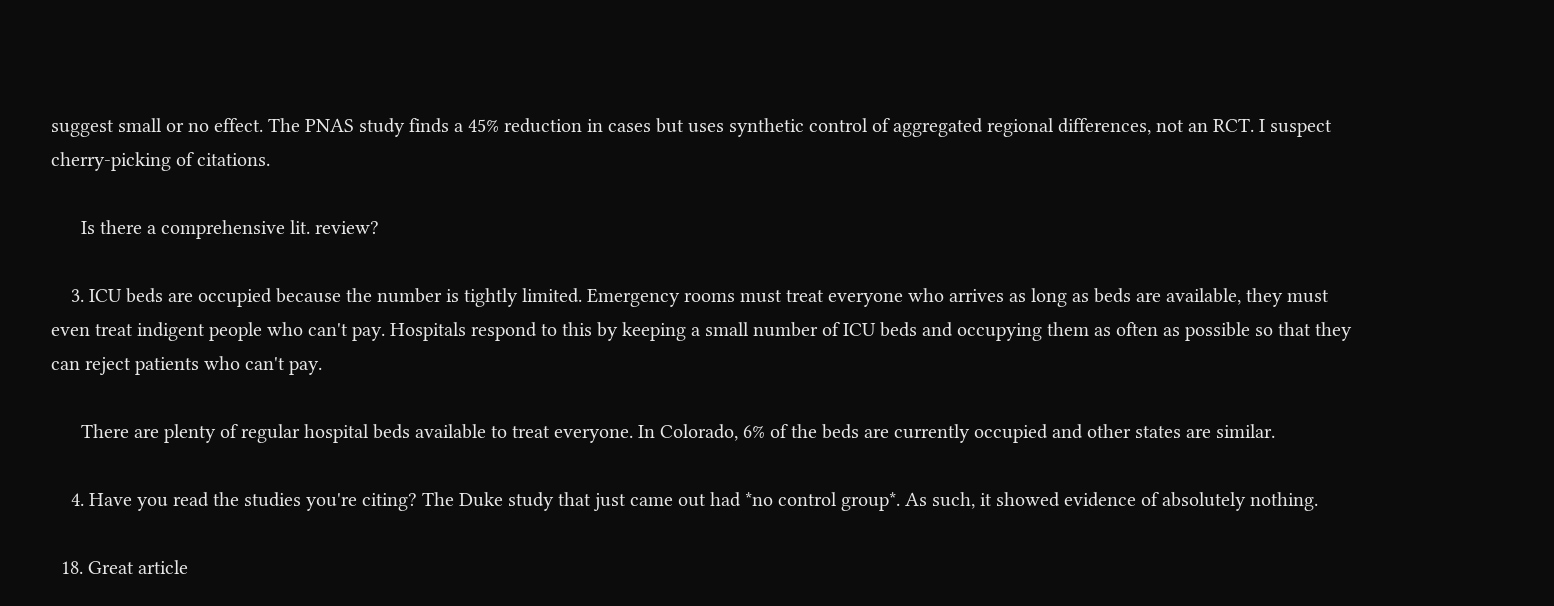suggest small or no effect. The PNAS study finds a 45% reduction in cases but uses synthetic control of aggregated regional differences, not an RCT. I suspect cherry-picking of citations.

      Is there a comprehensive lit. review?

    3. ICU beds are occupied because the number is tightly limited. Emergency rooms must treat everyone who arrives as long as beds are available, they must even treat indigent people who can't pay. Hospitals respond to this by keeping a small number of ICU beds and occupying them as often as possible so that they can reject patients who can't pay.

      There are plenty of regular hospital beds available to treat everyone. In Colorado, 6% of the beds are currently occupied and other states are similar.

    4. Have you read the studies you're citing? The Duke study that just came out had *no control group*. As such, it showed evidence of absolutely nothing.

  18. Great article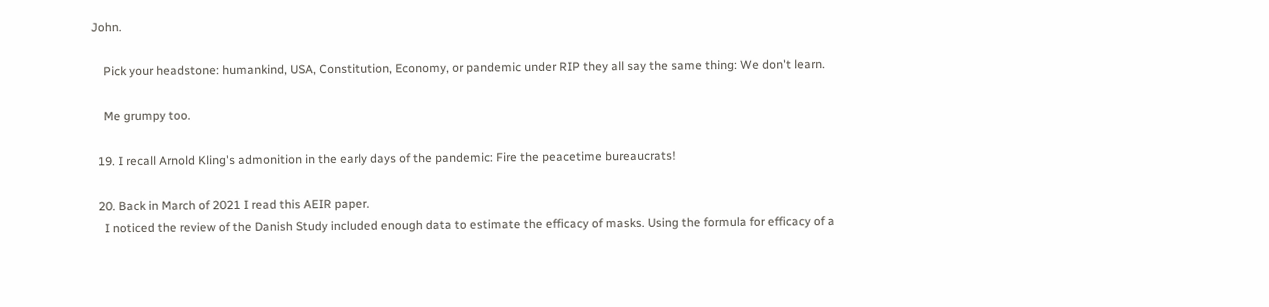John.

    Pick your headstone: humankind, USA, Constitution, Economy, or pandemic under RIP they all say the same thing: We don't learn.

    Me grumpy too.

  19. I recall Arnold Kling's admonition in the early days of the pandemic: Fire the peacetime bureaucrats!

  20. Back in March of 2021 I read this AEIR paper.
    I noticed the review of the Danish Study included enough data to estimate the efficacy of masks. Using the formula for efficacy of a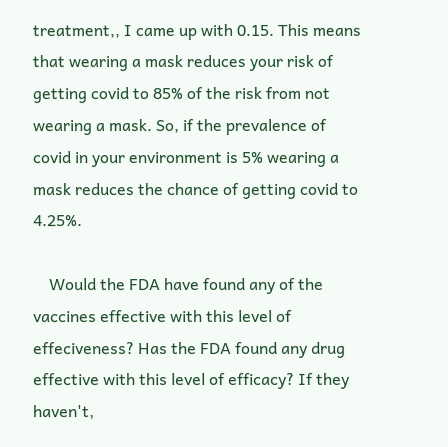treatment,, I came up with 0.15. This means that wearing a mask reduces your risk of getting covid to 85% of the risk from not wearing a mask. So, if the prevalence of covid in your environment is 5% wearing a mask reduces the chance of getting covid to 4.25%.

    Would the FDA have found any of the vaccines effective with this level of effeciveness? Has the FDA found any drug effective with this level of efficacy? If they haven't,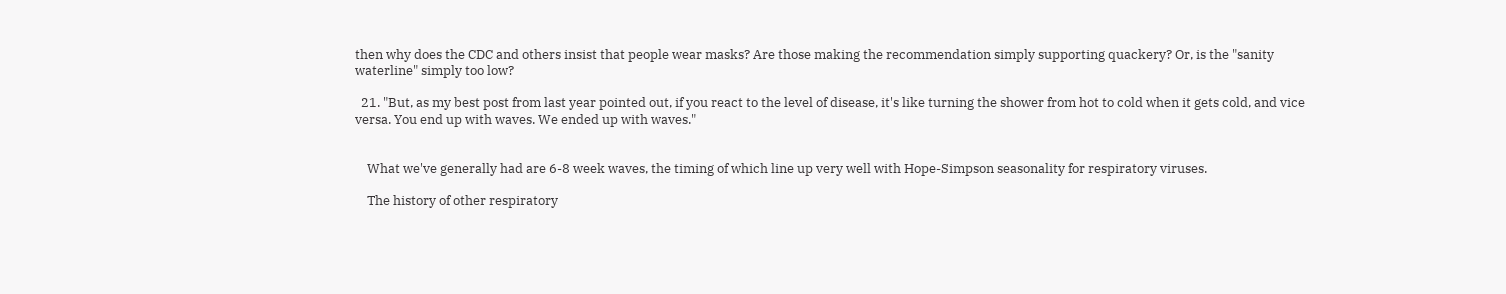then why does the CDC and others insist that people wear masks? Are those making the recommendation simply supporting quackery? Or, is the "sanity waterline" simply too low?

  21. "But, as my best post from last year pointed out, if you react to the level of disease, it's like turning the shower from hot to cold when it gets cold, and vice versa. You end up with waves. We ended up with waves."


    What we've generally had are 6-8 week waves, the timing of which line up very well with Hope-Simpson seasonality for respiratory viruses.

    The history of other respiratory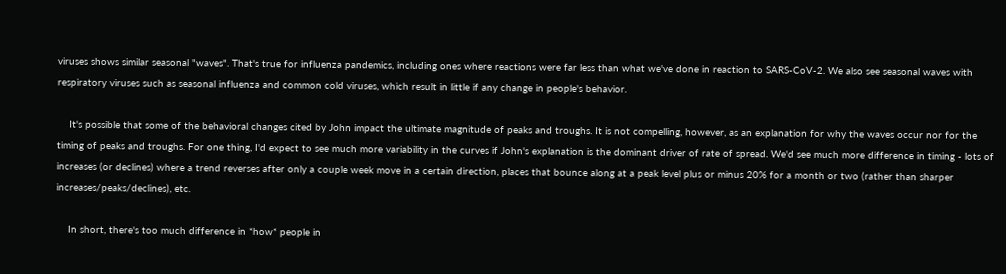viruses shows similar seasonal "waves". That's true for influenza pandemics, including ones where reactions were far less than what we've done in reaction to SARS-CoV-2. We also see seasonal waves with respiratory viruses such as seasonal influenza and common cold viruses, which result in little if any change in people's behavior.

    It's possible that some of the behavioral changes cited by John impact the ultimate magnitude of peaks and troughs. It is not compelling, however, as an explanation for why the waves occur nor for the timing of peaks and troughs. For one thing, I'd expect to see much more variability in the curves if John's explanation is the dominant driver of rate of spread. We'd see much more difference in timing - lots of increases (or declines) where a trend reverses after only a couple week move in a certain direction, places that bounce along at a peak level plus or minus 20% for a month or two (rather than sharper increases/peaks/declines), etc.

    In short, there's too much difference in *how* people in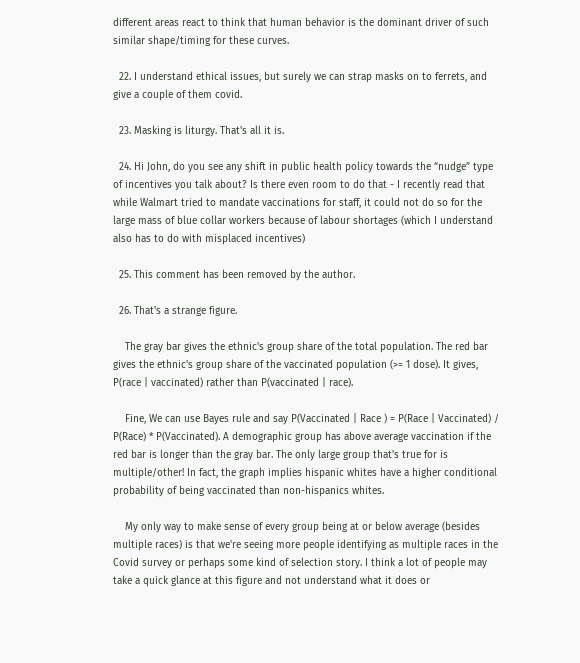different areas react to think that human behavior is the dominant driver of such similar shape/timing for these curves.

  22. I understand ethical issues, but surely we can strap masks on to ferrets, and give a couple of them covid.

  23. Masking is liturgy. That's all it is.

  24. Hi John, do you see any shift in public health policy towards the “nudge” type of incentives you talk about? Is there even room to do that - I recently read that while Walmart tried to mandate vaccinations for staff, it could not do so for the large mass of blue collar workers because of labour shortages (which I understand also has to do with misplaced incentives)

  25. This comment has been removed by the author.

  26. That's a strange figure.

    The gray bar gives the ethnic's group share of the total population. The red bar gives the ethnic's group share of the vaccinated population (>= 1 dose). It gives, P(race | vaccinated) rather than P(vaccinated | race).

    Fine, We can use Bayes rule and say P(Vaccinated | Race ) = P(Race | Vaccinated) / P(Race) * P(Vaccinated). A demographic group has above average vaccination if the red bar is longer than the gray bar. The only large group that's true for is multiple/other! In fact, the graph implies hispanic whites have a higher conditional probability of being vaccinated than non-hispanics whites.

    My only way to make sense of every group being at or below average (besides multiple races) is that we're seeing more people identifying as multiple races in the Covid survey or perhaps some kind of selection story. I think a lot of people may take a quick glance at this figure and not understand what it does or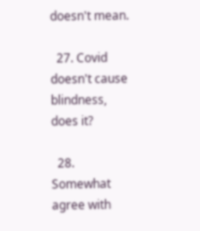doesn't mean.

  27. Covid doesn't cause blindness, does it?

  28. Somewhat agree with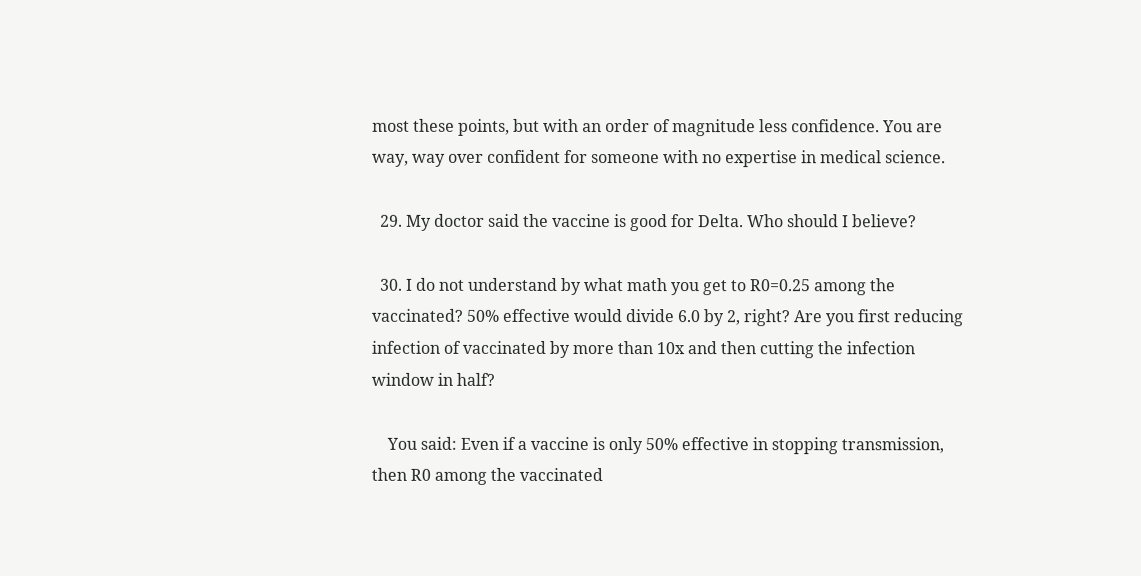most these points, but with an order of magnitude less confidence. You are way, way over confident for someone with no expertise in medical science.

  29. My doctor said the vaccine is good for Delta. Who should I believe?

  30. I do not understand by what math you get to R0=0.25 among the vaccinated? 50% effective would divide 6.0 by 2, right? Are you first reducing infection of vaccinated by more than 10x and then cutting the infection window in half?

    You said: Even if a vaccine is only 50% effective in stopping transmission, then R0 among the vaccinated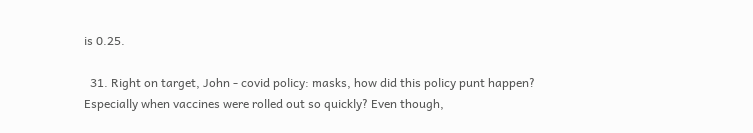is 0.25.

  31. Right on target, John - covid policy: masks, how did this policy punt happen? Especially when vaccines were rolled out so quickly? Even though,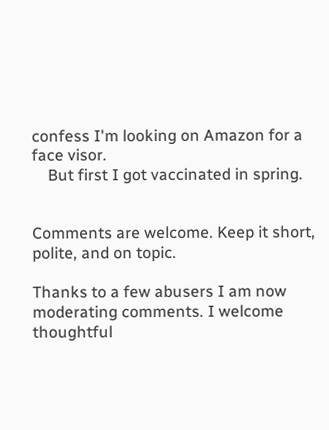confess I'm looking on Amazon for a face visor.
    But first I got vaccinated in spring.


Comments are welcome. Keep it short, polite, and on topic.

Thanks to a few abusers I am now moderating comments. I welcome thoughtful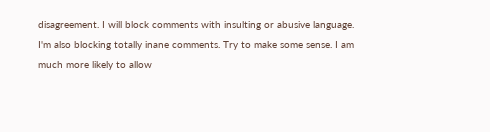disagreement. I will block comments with insulting or abusive language. I'm also blocking totally inane comments. Try to make some sense. I am much more likely to allow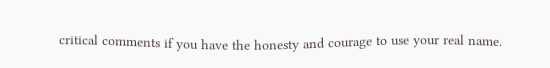critical comments if you have the honesty and courage to use your real name.